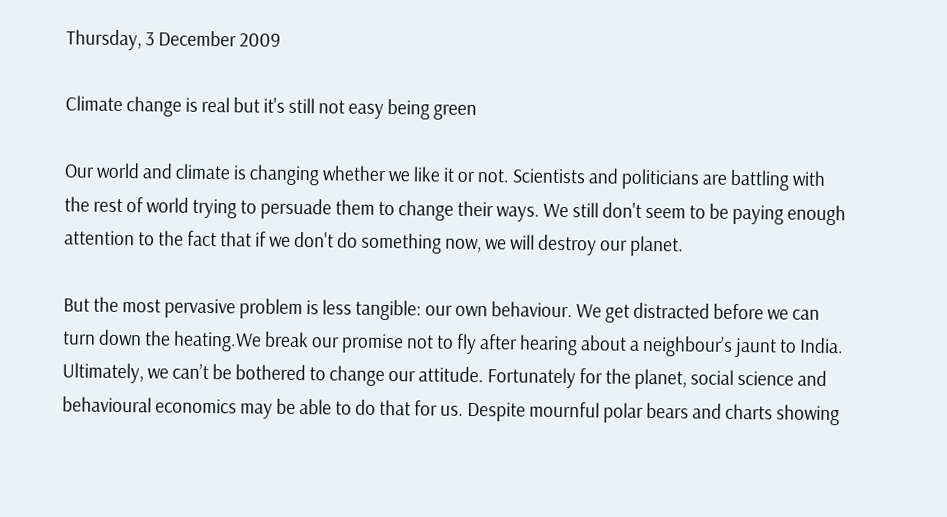Thursday, 3 December 2009

Climate change is real but it's still not easy being green

Our world and climate is changing whether we like it or not. Scientists and politicians are battling with the rest of world trying to persuade them to change their ways. We still don't seem to be paying enough attention to the fact that if we don't do something now, we will destroy our planet.

But the most pervasive problem is less tangible: our own behaviour. We get distracted before we can turn down the heating.We break our promise not to fly after hearing about a neighbour’s jaunt to India. Ultimately, we can’t be bothered to change our attitude. Fortunately for the planet, social science and behavioural economics may be able to do that for us. Despite mournful polar bears and charts showing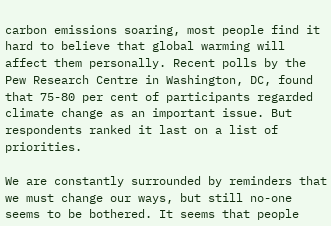carbon emissions soaring, most people find it hard to believe that global warming will affect them personally. Recent polls by the Pew Research Centre in Washington, DC, found that 75-80 per cent of participants regarded climate change as an important issue. But respondents ranked it last on a list of priorities.

We are constantly surrounded by reminders that we must change our ways, but still no-one seems to be bothered. It seems that people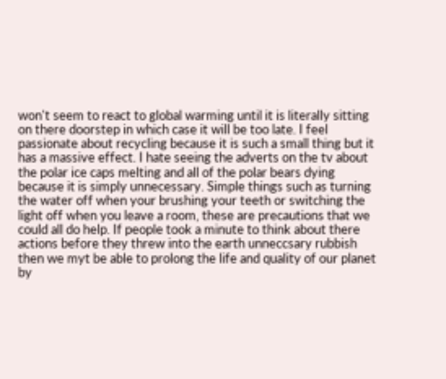won't seem to react to global warming until it is literally sitting on there doorstep in which case it will be too late. I feel passionate about recycling because it is such a small thing but it has a massive effect. I hate seeing the adverts on the tv about the polar ice caps melting and all of the polar bears dying because it is simply unnecessary. Simple things such as turning the water off when your brushing your teeth or switching the light off when you leave a room, these are precautions that we could all do help. If people took a minute to think about there actions before they threw into the earth unneccsary rubbish then we myt be able to prolong the life and quality of our planet by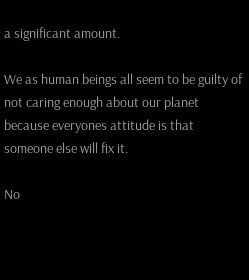a significant amount.

We as human beings all seem to be guilty of not caring enough about our planet because everyones attitude is that someone else will fix it.

No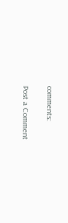comments:

Post a Comment